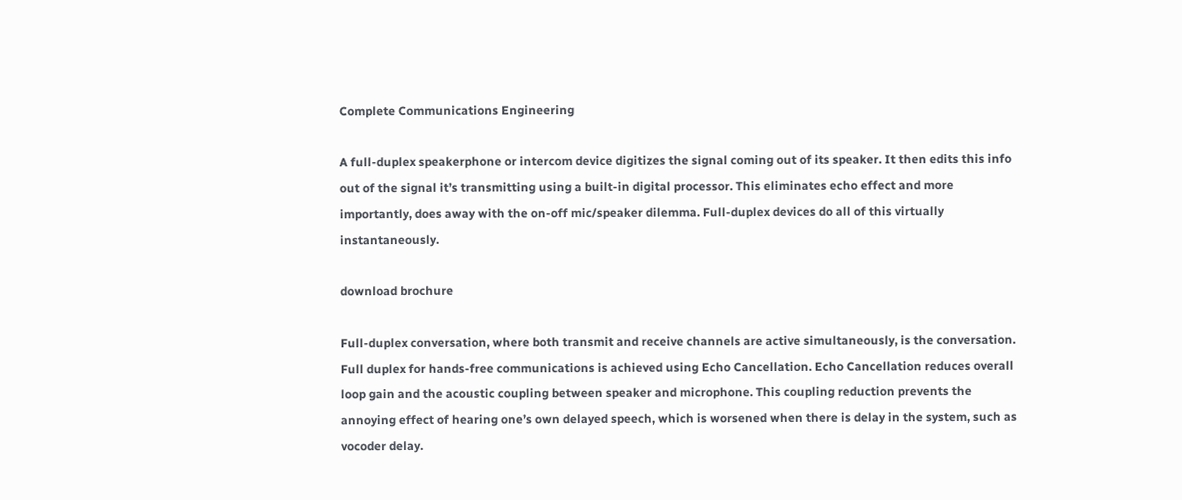Complete Communications Engineering

A full-duplex speakerphone or intercom device digitizes the signal coming out of its speaker. It then edits this info out of the signal it’s transmitting using a built-in digital processor. This eliminates echo effect and more importantly, does away with the on-off mic/speaker dilemma. Full-duplex devices do all of this virtually instantaneously.

download brochure

Full-duplex conversation, where both transmit and receive channels are active simultaneously, is the conversation. Full duplex for hands-free communications is achieved using Echo Cancellation. Echo Cancellation reduces overall loop gain and the acoustic coupling between speaker and microphone. This coupling reduction prevents the annoying effect of hearing one’s own delayed speech, which is worsened when there is delay in the system, such as vocoder delay.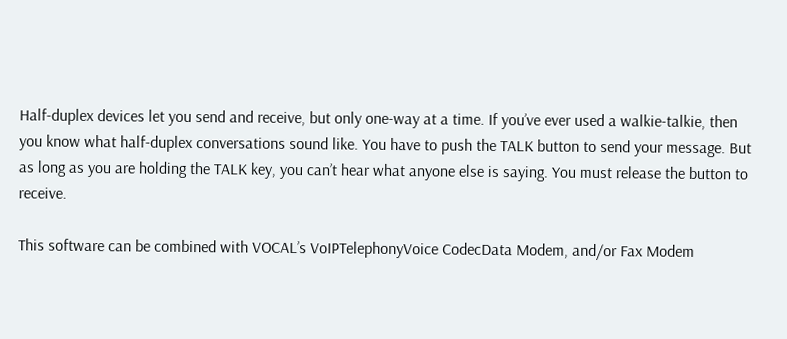Half-duplex devices let you send and receive, but only one-way at a time. If you’ve ever used a walkie-talkie, then you know what half-duplex conversations sound like. You have to push the TALK button to send your message. But as long as you are holding the TALK key, you can’t hear what anyone else is saying. You must release the button to receive.

This software can be combined with VOCAL’s VoIPTelephonyVoice CodecData Modem, and/or Fax Modem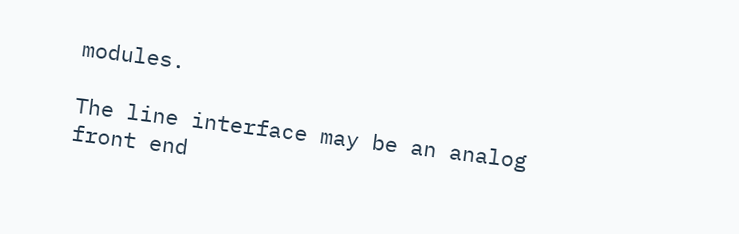modules.

The line interface may be an analog front end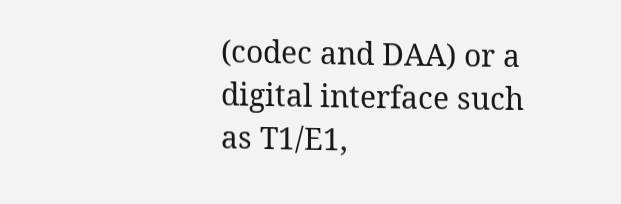(codec and DAA) or a digital interface such as T1/E1,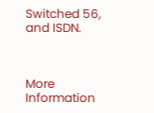Switched 56, and ISDN.



More Information